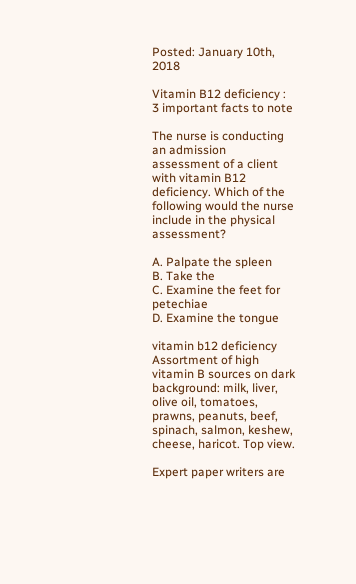Posted: January 10th, 2018

Vitamin B12 deficiency : 3 important facts to note

The nurse is conducting an admission assessment of a client with vitamin B12 deficiency. Which of the following would the nurse include in the physical assessment?

A. Palpate the spleen
B. Take the
C. Examine the feet for petechiae
D. Examine the tongue

vitamin b12 deficiency
Assortment of high vitamin B sources on dark background: milk, liver, olive oil, tomatoes, prawns, peanuts, beef, spinach, salmon, keshew, cheese, haricot. Top view.

Expert paper writers are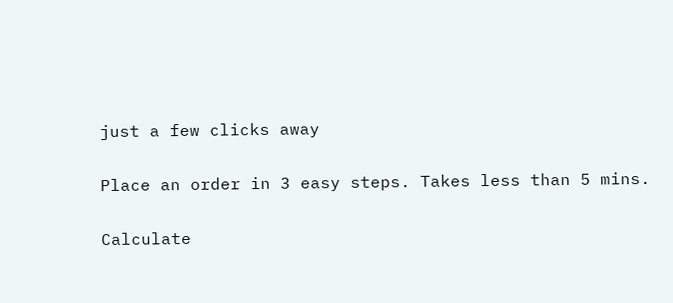just a few clicks away

Place an order in 3 easy steps. Takes less than 5 mins.

Calculate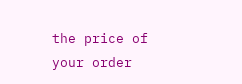the price of your order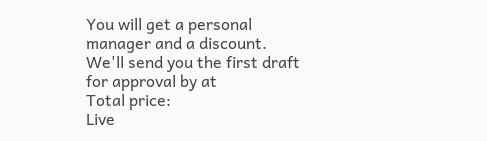You will get a personal manager and a discount.
We'll send you the first draft for approval by at
Total price:
Live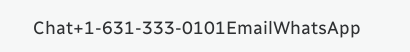Chat+1-631-333-0101EmailWhatsApp